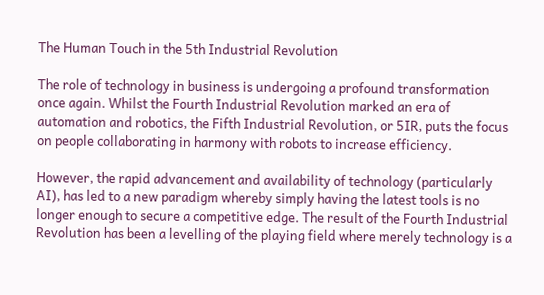The Human Touch in the 5th Industrial Revolution

The role of technology in business is undergoing a profound transformation once again. Whilst the Fourth Industrial Revolution marked an era of automation and robotics, the Fifth Industrial Revolution, or 5IR, puts the focus on people collaborating in harmony with robots to increase efficiency.

However, the rapid advancement and availability of technology (particularly AI), has led to a new paradigm whereby simply having the latest tools is no longer enough to secure a competitive edge. The result of the Fourth Industrial Revolution has been a levelling of the playing field where merely technology is a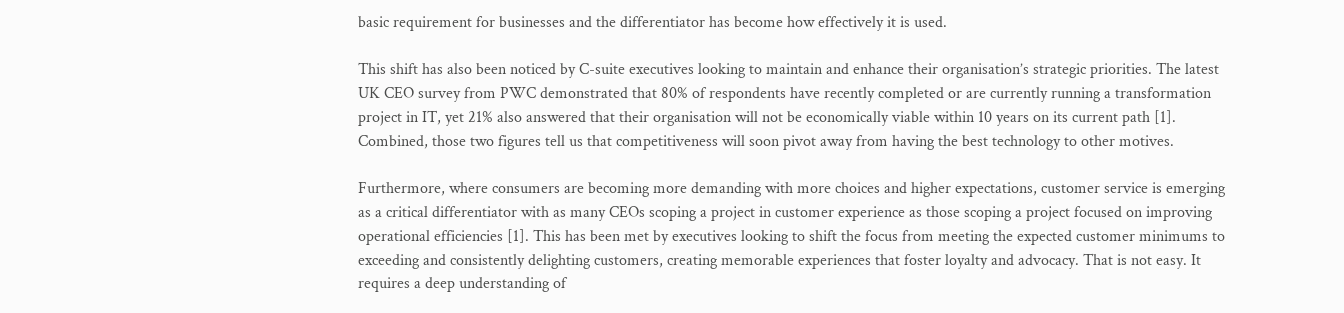basic requirement for businesses and the differentiator has become how effectively it is used.

This shift has also been noticed by C-suite executives looking to maintain and enhance their organisation’s strategic priorities. The latest UK CEO survey from PWC demonstrated that 80% of respondents have recently completed or are currently running a transformation project in IT, yet 21% also answered that their organisation will not be economically viable within 10 years on its current path [1]. Combined, those two figures tell us that competitiveness will soon pivot away from having the best technology to other motives.

Furthermore, where consumers are becoming more demanding with more choices and higher expectations, customer service is emerging as a critical differentiator with as many CEOs scoping a project in customer experience as those scoping a project focused on improving operational efficiencies [1]. This has been met by executives looking to shift the focus from meeting the expected customer minimums to exceeding and consistently delighting customers, creating memorable experiences that foster loyalty and advocacy. That is not easy. It requires a deep understanding of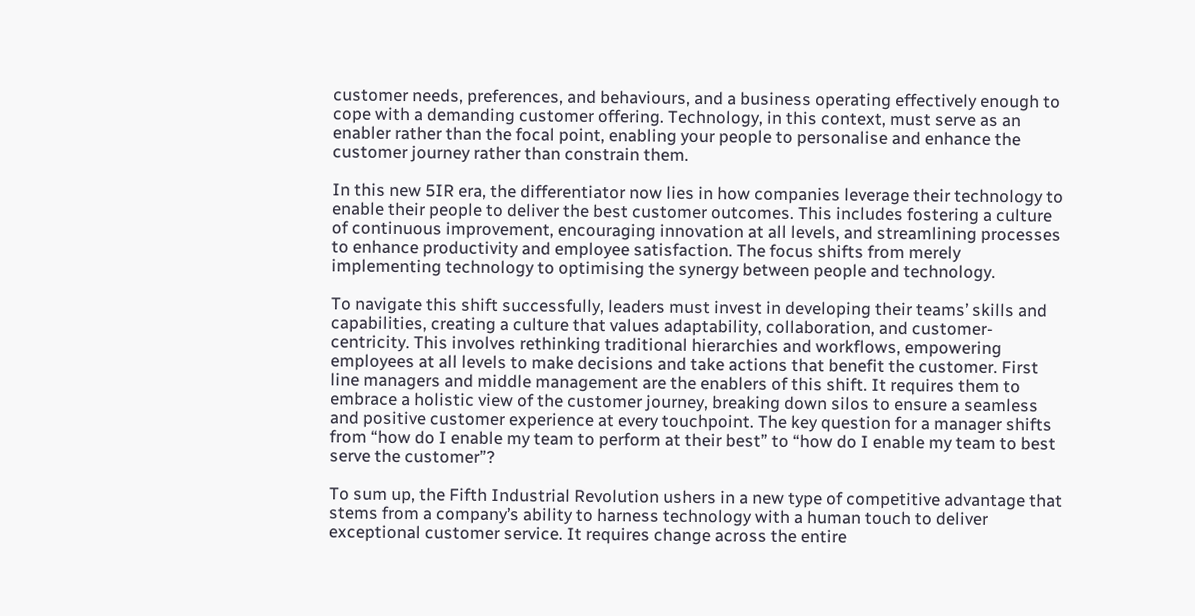customer needs, preferences, and behaviours, and a business operating effectively enough to cope with a demanding customer offering. Technology, in this context, must serve as an enabler rather than the focal point, enabling your people to personalise and enhance the customer journey rather than constrain them.

In this new 5IR era, the differentiator now lies in how companies leverage their technology to enable their people to deliver the best customer outcomes. This includes fostering a culture of continuous improvement, encouraging innovation at all levels, and streamlining processes to enhance productivity and employee satisfaction. The focus shifts from merely implementing technology to optimising the synergy between people and technology.

To navigate this shift successfully, leaders must invest in developing their teams’ skills and capabilities, creating a culture that values adaptability, collaboration, and customer-centricity. This involves rethinking traditional hierarchies and workflows, empowering employees at all levels to make decisions and take actions that benefit the customer. First line managers and middle management are the enablers of this shift. It requires them to embrace a holistic view of the customer journey, breaking down silos to ensure a seamless and positive customer experience at every touchpoint. The key question for a manager shifts from “how do I enable my team to perform at their best” to “how do I enable my team to best serve the customer”?

To sum up, the Fifth Industrial Revolution ushers in a new type of competitive advantage that stems from a company’s ability to harness technology with a human touch to deliver exceptional customer service. It requires change across the entire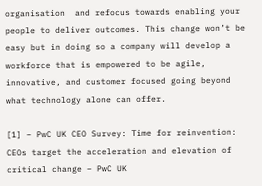organisation  and refocus towards enabling your people to deliver outcomes. This change won’t be easy but in doing so a company will develop a workforce that is empowered to be agile, innovative, and customer focused going beyond what technology alone can offer.

[1] – PwC UK CEO Survey: Time for reinvention: CEOs target the acceleration and elevation of critical change – PwC UK